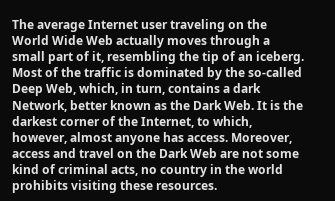The average Internet user traveling on the World Wide Web actually moves through a small part of it, resembling the tip of an iceberg. Most of the traffic is dominated by the so-called Deep Web, which, in turn, contains a dark Network, better known as the Dark Web. It is the darkest corner of the Internet, to which, however, almost anyone has access. Moreover, access and travel on the Dark Web are not some kind of criminal acts, no country in the world prohibits visiting these resources.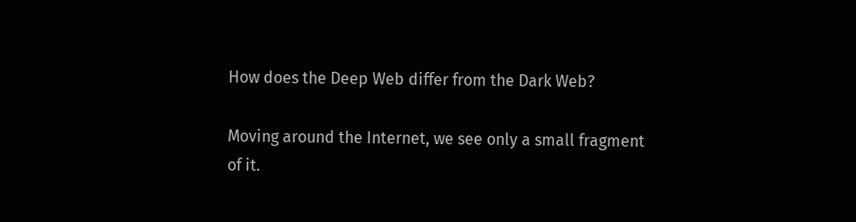How does the Deep Web differ from the Dark Web?

Moving around the Internet, we see only a small fragment of it.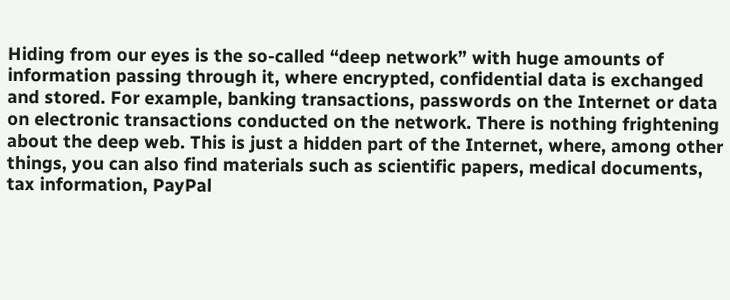Hiding from our eyes is the so-called “deep network” with huge amounts of information passing through it, where encrypted, confidential data is exchanged and stored. For example, banking transactions, passwords on the Internet or data on electronic transactions conducted on the network. There is nothing frightening about the deep web. This is just a hidden part of the Internet, where, among other things, you can also find materials such as scientific papers, medical documents, tax information, PayPal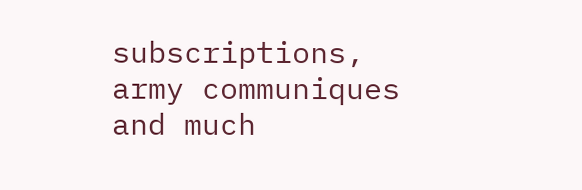subscriptions, army communiques and much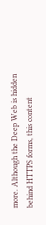more. Although the Deep Web is hidden behind HTTPS forms, this content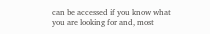can be accessed if you know what you are looking for and, most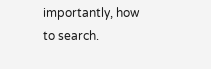importantly, how to search.